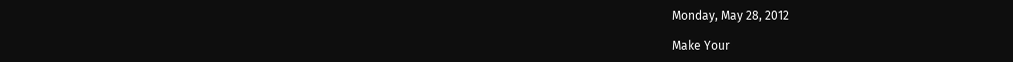Monday, May 28, 2012

Make Your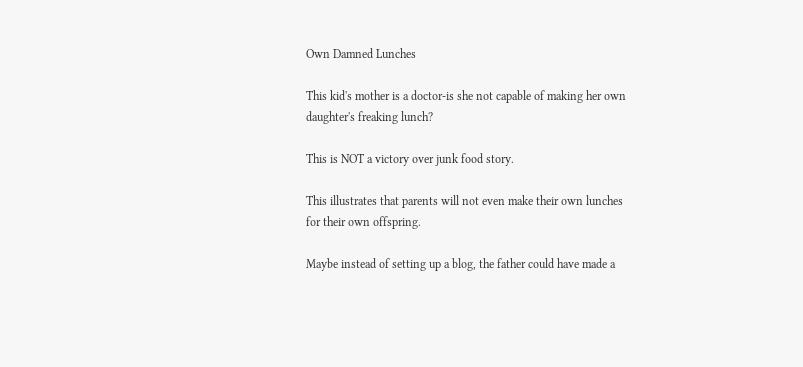Own Damned Lunches

This kid's mother is a doctor-is she not capable of making her own daughter's freaking lunch?

This is NOT a victory over junk food story.

This illustrates that parents will not even make their own lunches for their own offspring.

Maybe instead of setting up a blog, the father could have made a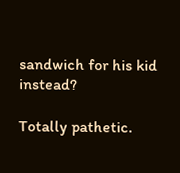sandwich for his kid instead?

Totally pathetic.